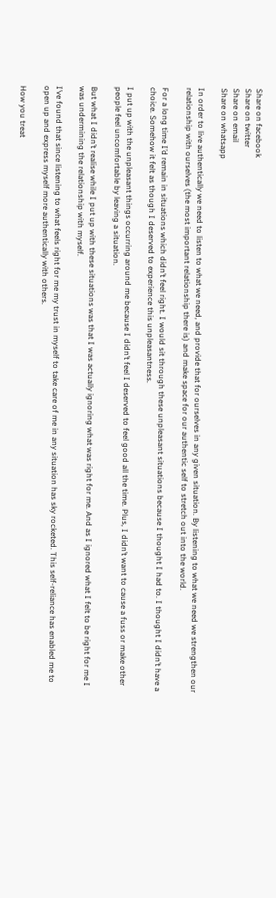Share on facebook
Share on twitter
Share on email
Share on whatsapp

In order to live authentically we need to listen to what we need, and provide that for ourselves in any given situation. By listening to what we need we strengthen our relationship with ourselves (the most important relationship there is) and make space for our authentic self to stretch out into the world.

For a long time I’d remain in situations which didn’t feel right. I would sit through these unpleasant situations because I thought I had to. I thought I didn’t have a choice. Somehow it felt as though I deserved to experience this unpleasantness.

I put up with the unpleasant things occurring around me because I didn’t feel I deserved to feel good all the time. Plus, I didn’t want to cause a fuss or make other people feel uncomfortable by leaving a situation.

But what I didn’t realise while I put up with these situations was that I was actually ignoring what was right for me. And as I ignored what I felt to be right for me I was undermining the relationship with myself.

I’ve found that since listening to what feels right for me my trust in myself to take care of me in any situation has sky rocketed. This self-reliance has enabled me to open up and express myself more authentically with others.

How you treat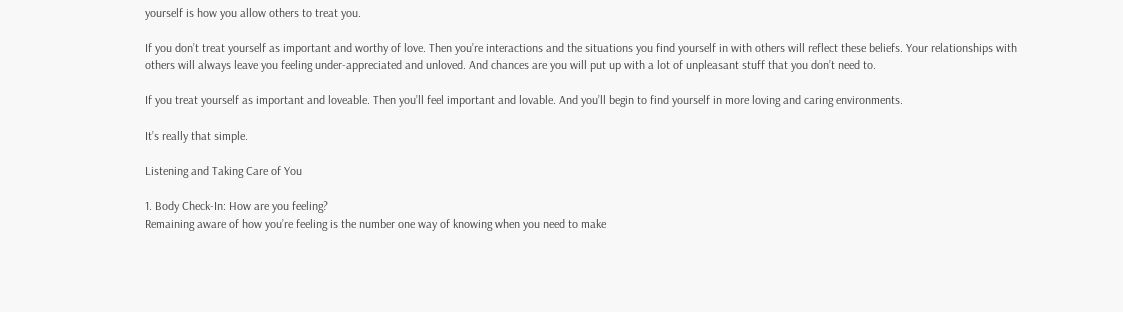yourself is how you allow others to treat you.

If you don’t treat yourself as important and worthy of love. Then you’re interactions and the situations you find yourself in with others will reflect these beliefs. Your relationships with others will always leave you feeling under-appreciated and unloved. And chances are you will put up with a lot of unpleasant stuff that you don’t need to.

If you treat yourself as important and loveable. Then you’ll feel important and lovable. And you’ll begin to find yourself in more loving and caring environments.

It’s really that simple.

Listening and Taking Care of You

1. Body Check-In: How are you feeling?
Remaining aware of how you’re feeling is the number one way of knowing when you need to make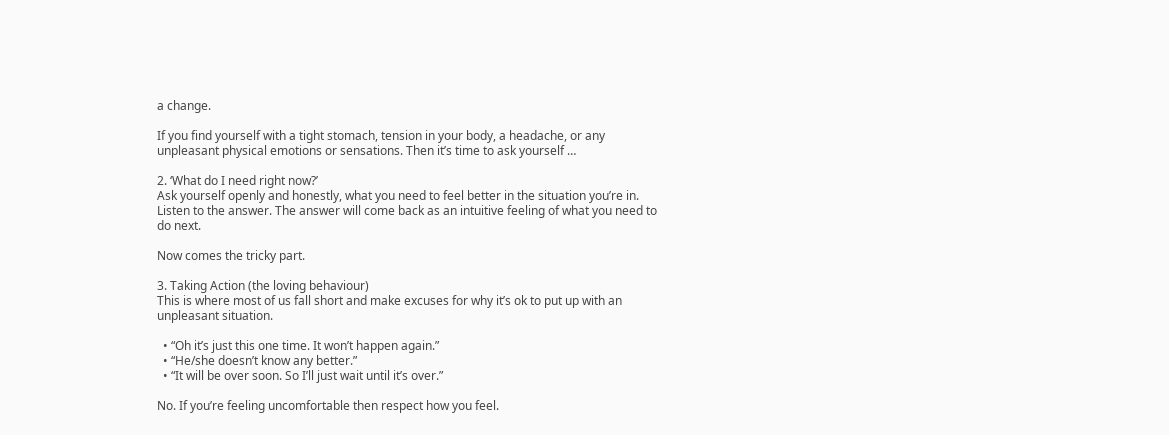a change.

If you find yourself with a tight stomach, tension in your body, a headache, or any unpleasant physical emotions or sensations. Then it’s time to ask yourself …

2. ‘What do I need right now?’
Ask yourself openly and honestly, what you need to feel better in the situation you’re in.
Listen to the answer. The answer will come back as an intuitive feeling of what you need to do next.

Now comes the tricky part.

3. Taking Action (the loving behaviour)
This is where most of us fall short and make excuses for why it’s ok to put up with an unpleasant situation.

  • “Oh it’s just this one time. It won’t happen again.”
  • “He/she doesn’t know any better.”
  • “It will be over soon. So I’ll just wait until it’s over.”

No. If you’re feeling uncomfortable then respect how you feel.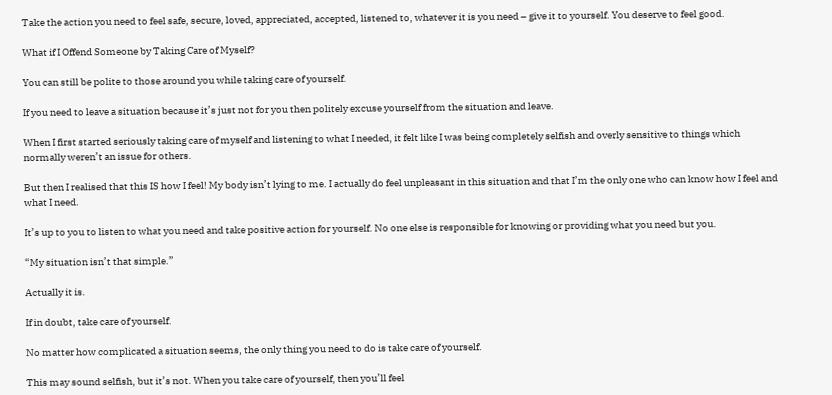Take the action you need to feel safe, secure, loved, appreciated, accepted, listened to, whatever it is you need – give it to yourself. You deserve to feel good.

What if I Offend Someone by Taking Care of Myself?

You can still be polite to those around you while taking care of yourself.

If you need to leave a situation because it’s just not for you then politely excuse yourself from the situation and leave.

When I first started seriously taking care of myself and listening to what I needed, it felt like I was being completely selfish and overly sensitive to things which normally weren’t an issue for others.

But then I realised that this IS how I feel! My body isn’t lying to me. I actually do feel unpleasant in this situation and that I’m the only one who can know how I feel and what I need.

It’s up to you to listen to what you need and take positive action for yourself. No one else is responsible for knowing or providing what you need but you.

“My situation isn’t that simple.”

Actually it is.

If in doubt, take care of yourself.

No matter how complicated a situation seems, the only thing you need to do is take care of yourself.

This may sound selfish, but it’s not. When you take care of yourself, then you’ll feel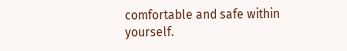comfortable and safe within yourself.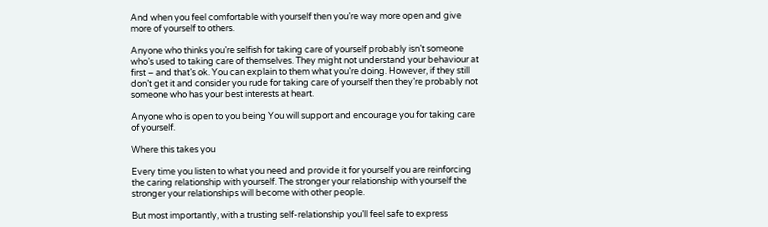And when you feel comfortable with yourself then you’re way more open and give more of yourself to others.

Anyone who thinks you’re selfish for taking care of yourself probably isn’t someone who’s used to taking care of themselves. They might not understand your behaviour at first – and that’s ok. You can explain to them what you’re doing. However, if they still don’t get it and consider you rude for taking care of yourself then they’re probably not someone who has your best interests at heart.

Anyone who is open to you being You will support and encourage you for taking care of yourself.

Where this takes you

Every time you listen to what you need and provide it for yourself you are reinforcing the caring relationship with yourself. The stronger your relationship with yourself the stronger your relationships will become with other people.

But most importantly, with a trusting self-relationship you’ll feel safe to express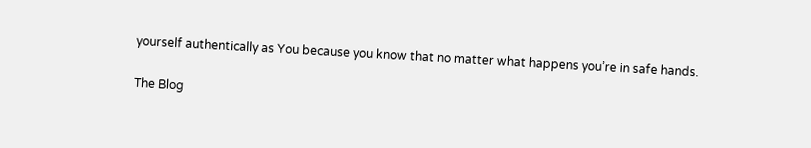yourself authentically as You because you know that no matter what happens you’re in safe hands.

The Blog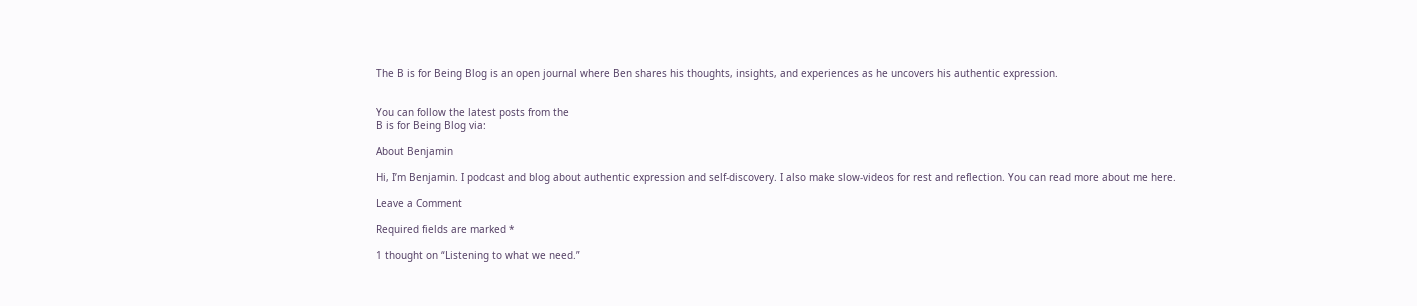The B is for Being Blog is an open journal where Ben shares his thoughts, insights, and experiences as he uncovers his authentic expression.


You can follow the latest posts from the
B is for Being Blog via:

About Benjamin

Hi, I’m Benjamin. I podcast and blog about authentic expression and self-discovery. I also make slow-videos for rest and reflection. You can read more about me here.

Leave a Comment

Required fields are marked *

1 thought on “Listening to what we need.”